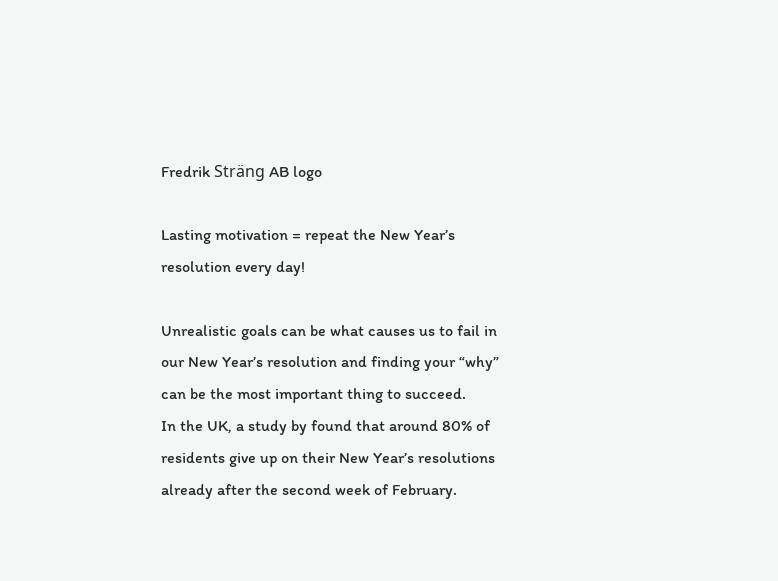Fredrik Sträng AB logo

Lasting motivation = repeat the New Year’s resolution every day!

Unrealistic goals can be what causes us to fail in our New Year’s resolution and finding your “why” can be the most important thing to succeed.
In the UK, a study by found that around 80% of residents give up on their New Year’s resolutions already after the second week of February.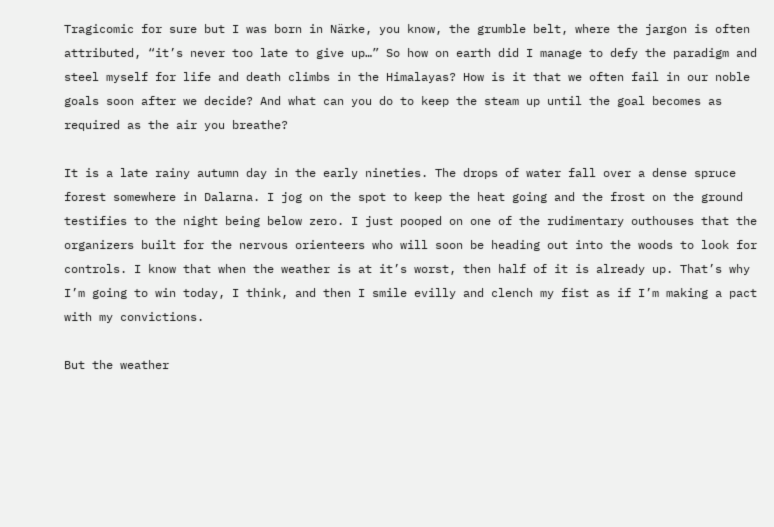Tragicomic for sure but I was born in Närke, you know, the grumble belt, where the jargon is often attributed, “it’s never too late to give up…” So how on earth did I manage to defy the paradigm and steel myself for life and death climbs in the Himalayas? How is it that we often fail in our noble goals soon after we decide? And what can you do to keep the steam up until the goal becomes as required as the air you breathe?

It is a late rainy autumn day in the early nineties. The drops of water fall over a dense spruce forest somewhere in Dalarna. I jog on the spot to keep the heat going and the frost on the ground testifies to the night being below zero. I just pooped on one of the rudimentary outhouses that the organizers built for the nervous orienteers who will soon be heading out into the woods to look for controls. I know that when the weather is at it’s worst, then half of it is already up. That’s why I’m going to win today, I think, and then I smile evilly and clench my fist as if I’m making a pact with my convictions.

But the weather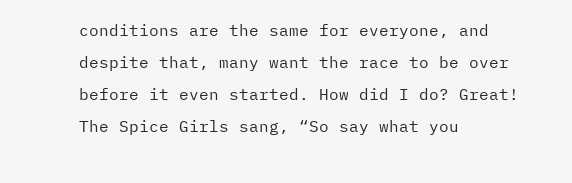conditions are the same for everyone, and despite that, many want the race to be over before it even started. How did I do? Great! The Spice Girls sang, “So say what you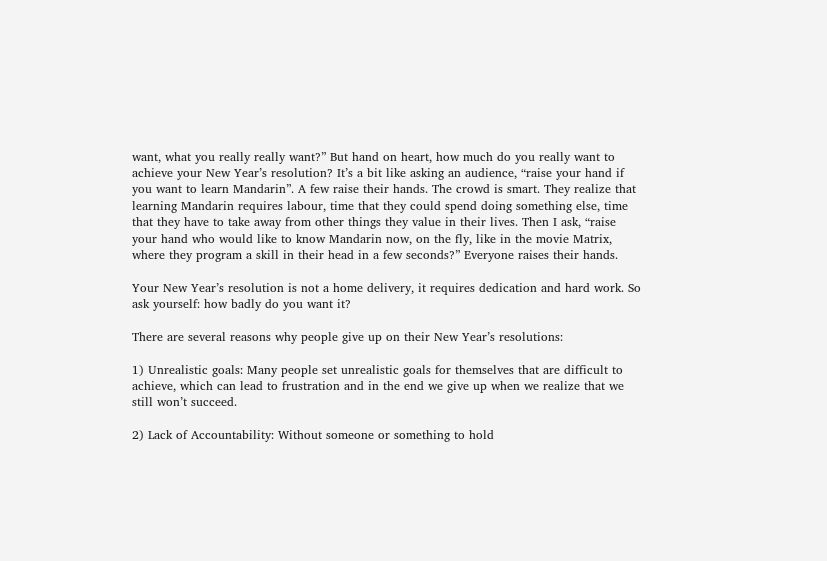want, what you really really want?” But hand on heart, how much do you really want to achieve your New Year’s resolution? It’s a bit like asking an audience, “raise your hand if you want to learn Mandarin”. A few raise their hands. The crowd is smart. They realize that learning Mandarin requires labour, time that they could spend doing something else, time that they have to take away from other things they value in their lives. Then I ask, “raise your hand who would like to know Mandarin now, on the fly, like in the movie Matrix, where they program a skill in their head in a few seconds?” Everyone raises their hands.

Your New Year’s resolution is not a home delivery, it requires dedication and hard work. So ask yourself: how badly do you want it?

There are several reasons why people give up on their New Year’s resolutions:

1) Unrealistic goals: Many people set unrealistic goals for themselves that are difficult to achieve, which can lead to frustration and in the end we give up when we realize that we still won’t succeed.

2) Lack of Accountability: Without someone or something to hold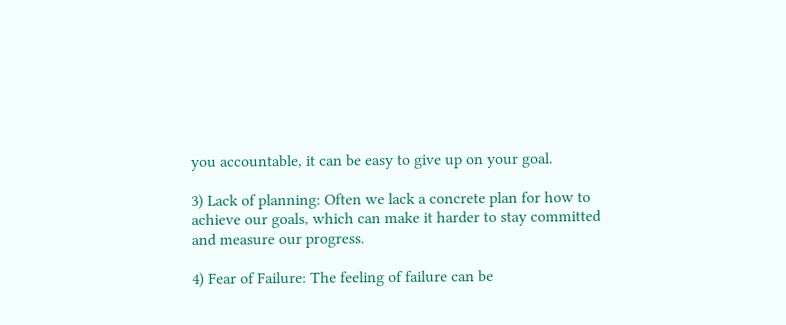you accountable, it can be easy to give up on your goal.

3) Lack of planning: Often we lack a concrete plan for how to achieve our goals, which can make it harder to stay committed and measure our progress.

4) Fear of Failure: The feeling of failure can be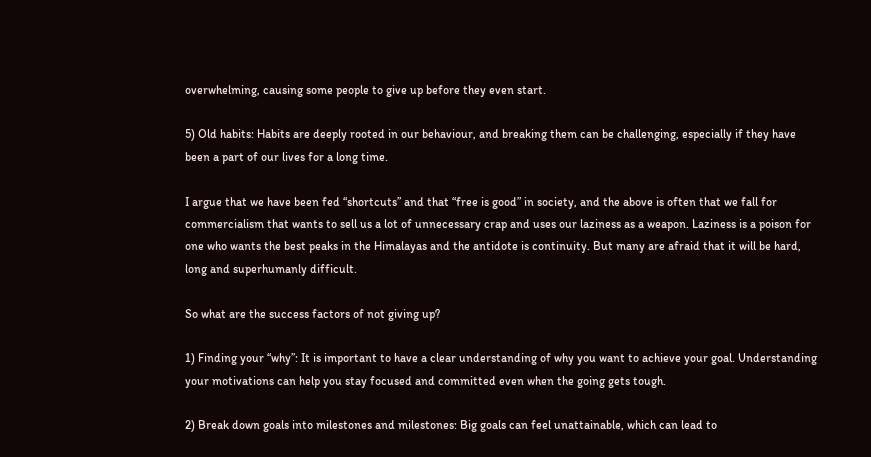overwhelming, causing some people to give up before they even start.

5) Old habits: Habits are deeply rooted in our behaviour, and breaking them can be challenging, especially if they have been a part of our lives for a long time.

I argue that we have been fed “shortcuts” and that “free is good” in society, and the above is often that we fall for commercialism that wants to sell us a lot of unnecessary crap and uses our laziness as a weapon. Laziness is a poison for one who wants the best peaks in the Himalayas and the antidote is continuity. But many are afraid that it will be hard, long and superhumanly difficult.

So what are the success factors of not giving up?

1) Finding your “why”: It is important to have a clear understanding of why you want to achieve your goal. Understanding your motivations can help you stay focused and committed even when the going gets tough.

2) Break down goals into milestones and milestones: Big goals can feel unattainable, which can lead to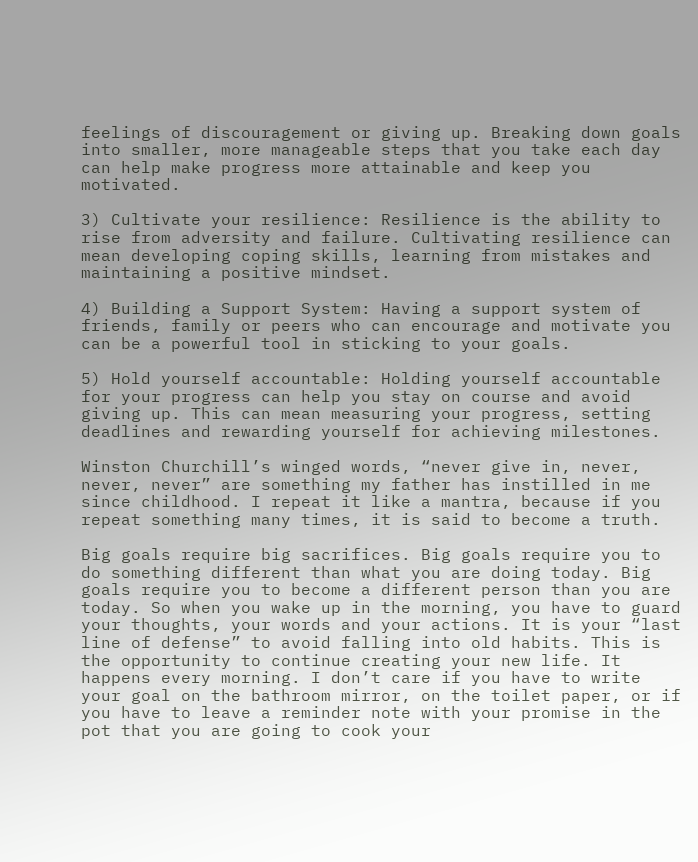feelings of discouragement or giving up. Breaking down goals into smaller, more manageable steps that you take each day can help make progress more attainable and keep you motivated.

3) Cultivate your resilience: Resilience is the ability to rise from adversity and failure. Cultivating resilience can mean developing coping skills, learning from mistakes and maintaining a positive mindset.

4) Building a Support System: Having a support system of friends, family or peers who can encourage and motivate you can be a powerful tool in sticking to your goals.

5) Hold yourself accountable: Holding yourself accountable for your progress can help you stay on course and avoid giving up. This can mean measuring your progress, setting deadlines and rewarding yourself for achieving milestones.

Winston Churchill’s winged words, “never give in, never, never, never” are something my father has instilled in me since childhood. I repeat it like a mantra, because if you repeat something many times, it is said to become a truth.

Big goals require big sacrifices. Big goals require you to do something different than what you are doing today. Big goals require you to become a different person than you are today. So when you wake up in the morning, you have to guard your thoughts, your words and your actions. It is your “last line of defense” to avoid falling into old habits. This is the opportunity to continue creating your new life. It happens every morning. I don’t care if you have to write your goal on the bathroom mirror, on the toilet paper, or if you have to leave a reminder note with your promise in the pot that you are going to cook your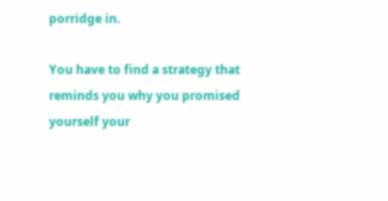porridge in.

You have to find a strategy that reminds you why you promised yourself your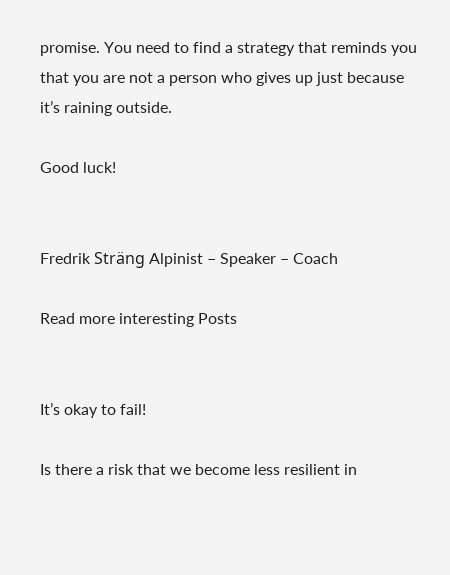promise. You need to find a strategy that reminds you that you are not a person who gives up just because it’s raining outside.

Good luck!


Fredrik Sträng Alpinist – Speaker – Coach

Read more interesting Posts


It’s okay to fail!

Is there a risk that we become less resilient in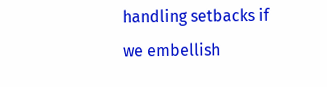handling setbacks if we embellish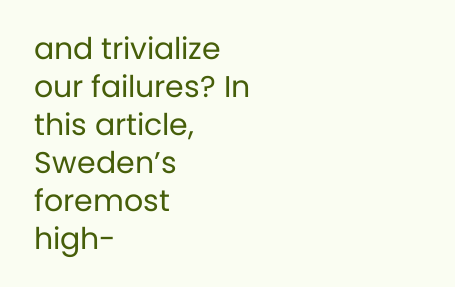and trivialize our failures? In this article, Sweden’s foremost high-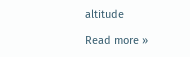altitude

Read more »